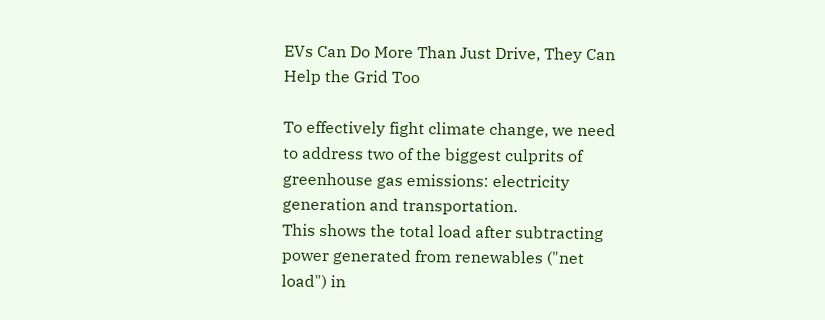EVs Can Do More Than Just Drive, They Can Help the Grid Too

To effectively fight climate change, we need to address two of the biggest culprits of greenhouse gas emissions: electricity generation and transportation.
This shows the total load after subtracting power generated from renewables ("net load") in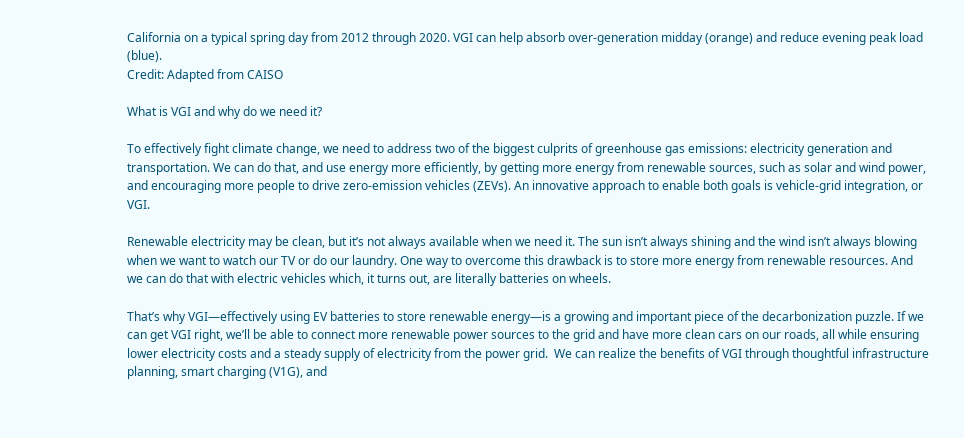California on a typical spring day from 2012 through 2020. VGI can help absorb over-generation midday (orange) and reduce evening peak load (blue).
Credit: Adapted from CAISO

What is VGI and why do we need it?

To effectively fight climate change, we need to address two of the biggest culprits of greenhouse gas emissions: electricity generation and transportation. We can do that, and use energy more efficiently, by getting more energy from renewable sources, such as solar and wind power, and encouraging more people to drive zero-emission vehicles (ZEVs). An innovative approach to enable both goals is vehicle-grid integration, or VGI.

Renewable electricity may be clean, but it’s not always available when we need it. The sun isn’t always shining and the wind isn’t always blowing when we want to watch our TV or do our laundry. One way to overcome this drawback is to store more energy from renewable resources. And we can do that with electric vehicles which, it turns out, are literally batteries on wheels.

That’s why VGI—effectively using EV batteries to store renewable energy—is a growing and important piece of the decarbonization puzzle. If we can get VGI right, we’ll be able to connect more renewable power sources to the grid and have more clean cars on our roads, all while ensuring lower electricity costs and a steady supply of electricity from the power grid.  We can realize the benefits of VGI through thoughtful infrastructure planning, smart charging (V1G), and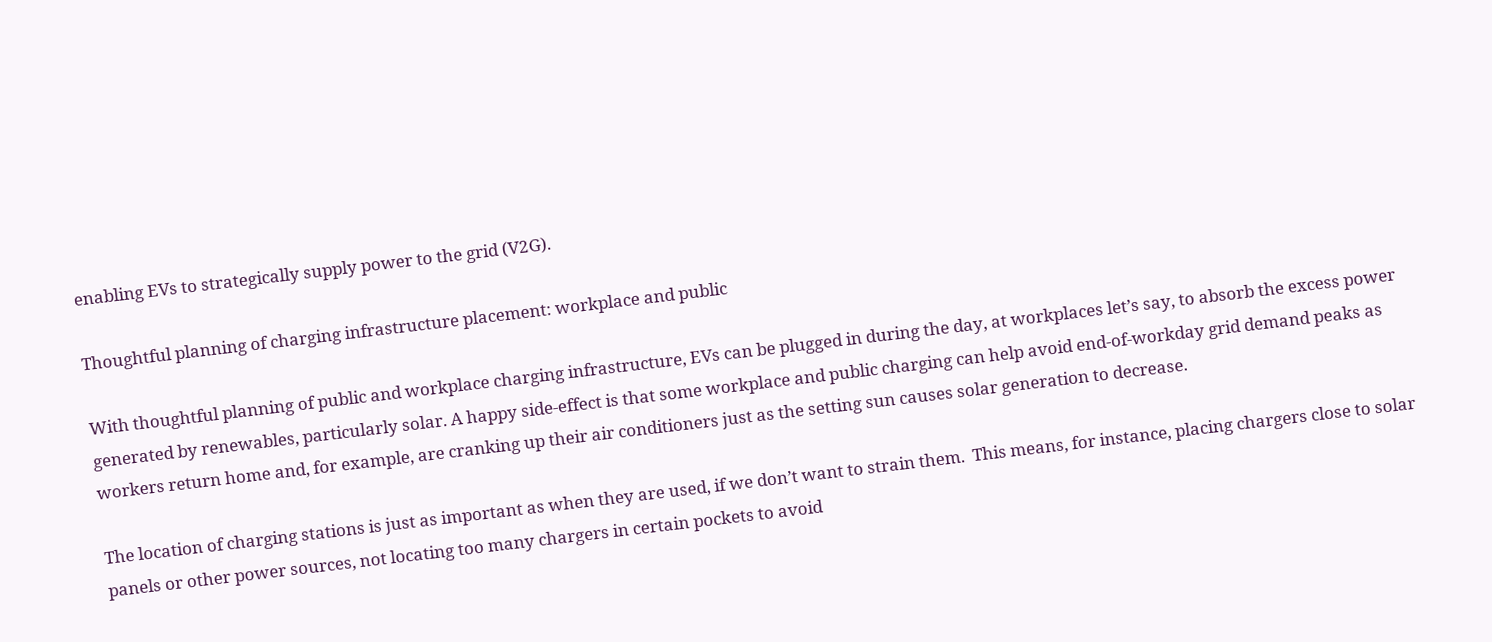enabling EVs to strategically supply power to the grid (V2G).

Thoughtful planning of charging infrastructure placement: workplace and public

With thoughtful planning of public and workplace charging infrastructure, EVs can be plugged in during the day, at workplaces let’s say, to absorb the excess power generated by renewables, particularly solar. A happy side-effect is that some workplace and public charging can help avoid end-of-workday grid demand peaks as workers return home and, for example, are cranking up their air conditioners just as the setting sun causes solar generation to decrease.

The location of charging stations is just as important as when they are used, if we don’t want to strain them.  This means, for instance, placing chargers close to solar panels or other power sources, not locating too many chargers in certain pockets to avoid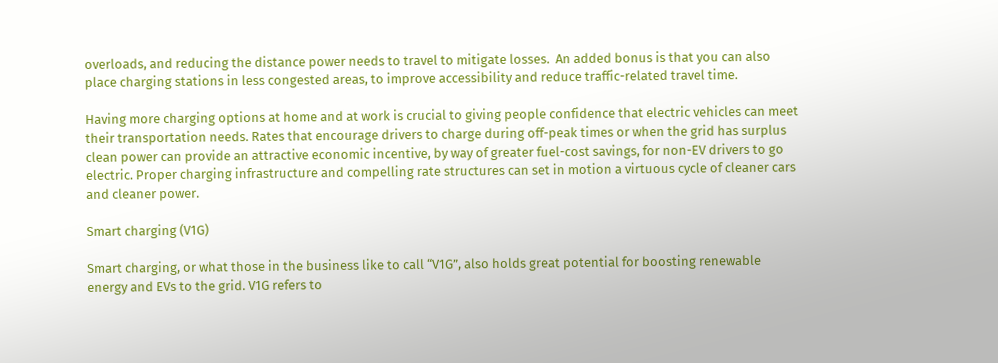overloads, and reducing the distance power needs to travel to mitigate losses.  An added bonus is that you can also place charging stations in less congested areas, to improve accessibility and reduce traffic-related travel time.

Having more charging options at home and at work is crucial to giving people confidence that electric vehicles can meet their transportation needs. Rates that encourage drivers to charge during off-peak times or when the grid has surplus clean power can provide an attractive economic incentive, by way of greater fuel-cost savings, for non-EV drivers to go electric. Proper charging infrastructure and compelling rate structures can set in motion a virtuous cycle of cleaner cars and cleaner power.

Smart charging (V1G)

Smart charging, or what those in the business like to call “V1G”, also holds great potential for boosting renewable energy and EVs to the grid. V1G refers to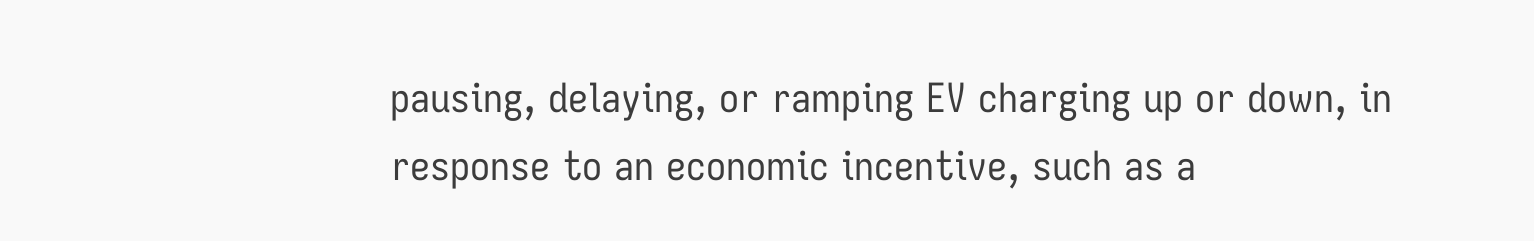pausing, delaying, or ramping EV charging up or down, in response to an economic incentive, such as a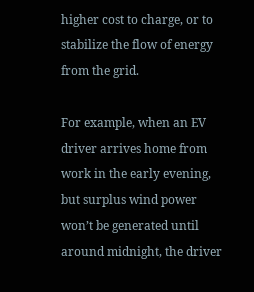higher cost to charge, or to stabilize the flow of energy from the grid.

For example, when an EV driver arrives home from work in the early evening, but surplus wind power  won’t be generated until around midnight, the driver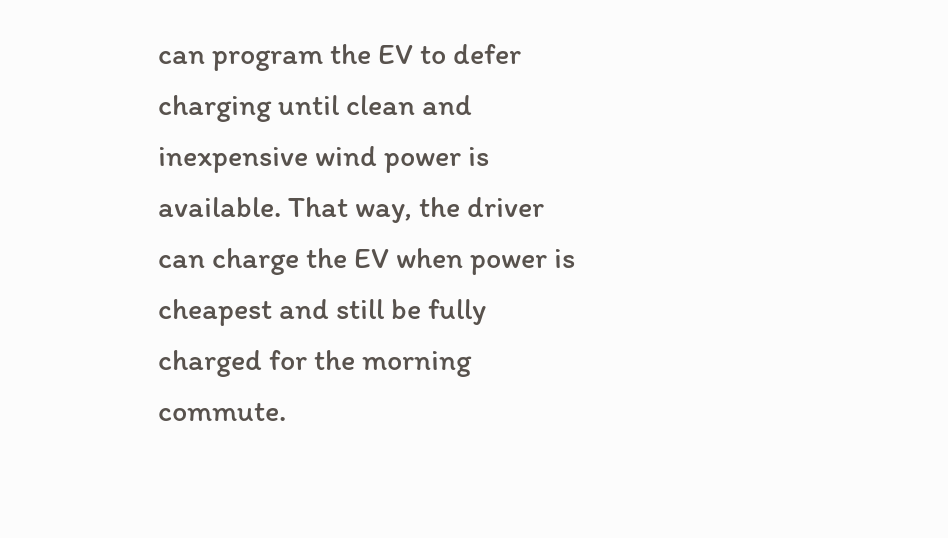can program the EV to defer charging until clean and inexpensive wind power is available. That way, the driver can charge the EV when power is cheapest and still be fully charged for the morning commute.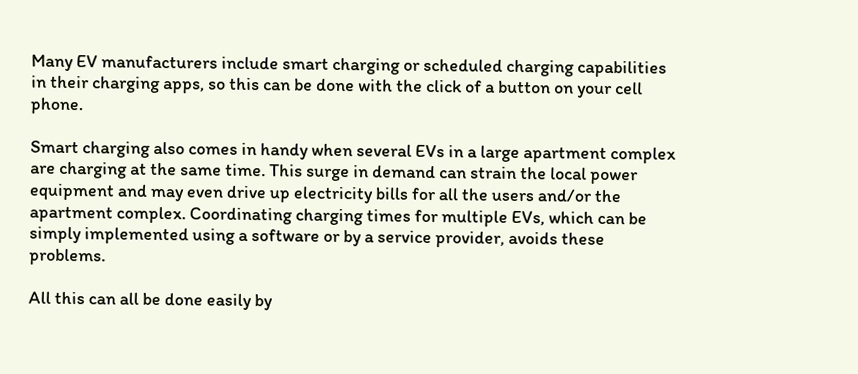Many EV manufacturers include smart charging or scheduled charging capabilities in their charging apps, so this can be done with the click of a button on your cell phone.

Smart charging also comes in handy when several EVs in a large apartment complex are charging at the same time. This surge in demand can strain the local power equipment and may even drive up electricity bills for all the users and/or the apartment complex. Coordinating charging times for multiple EVs, which can be simply implemented using a software or by a service provider, avoids these problems.

All this can all be done easily by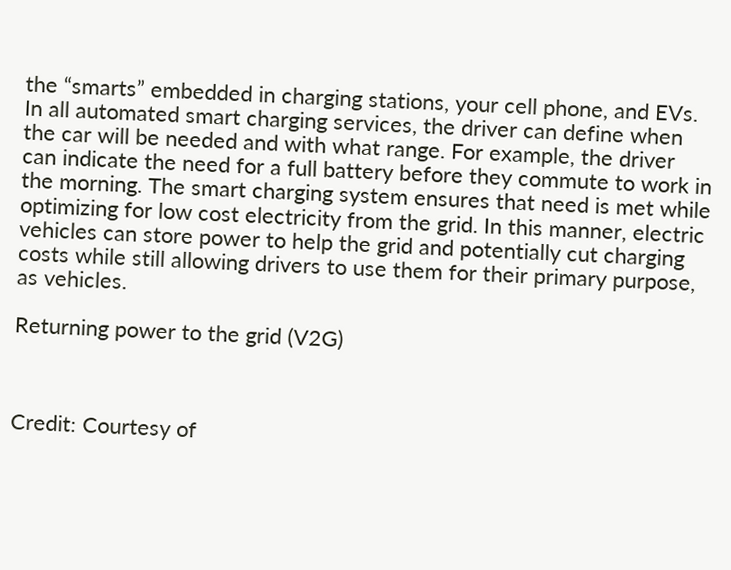the “smarts” embedded in charging stations, your cell phone, and EVs. In all automated smart charging services, the driver can define when the car will be needed and with what range. For example, the driver can indicate the need for a full battery before they commute to work in the morning. The smart charging system ensures that need is met while optimizing for low cost electricity from the grid. In this manner, electric vehicles can store power to help the grid and potentially cut charging costs while still allowing drivers to use them for their primary purpose, as vehicles.

Returning power to the grid (V2G)



Credit: Courtesy of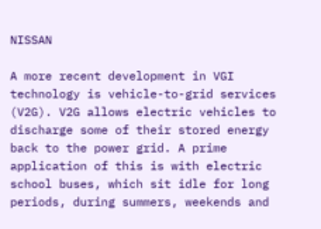NISSAN

A more recent development in VGI technology is vehicle-to-grid services (V2G). V2G allows electric vehicles to discharge some of their stored energy back to the power grid. A prime application of this is with electric school buses, which sit idle for long periods, during summers, weekends and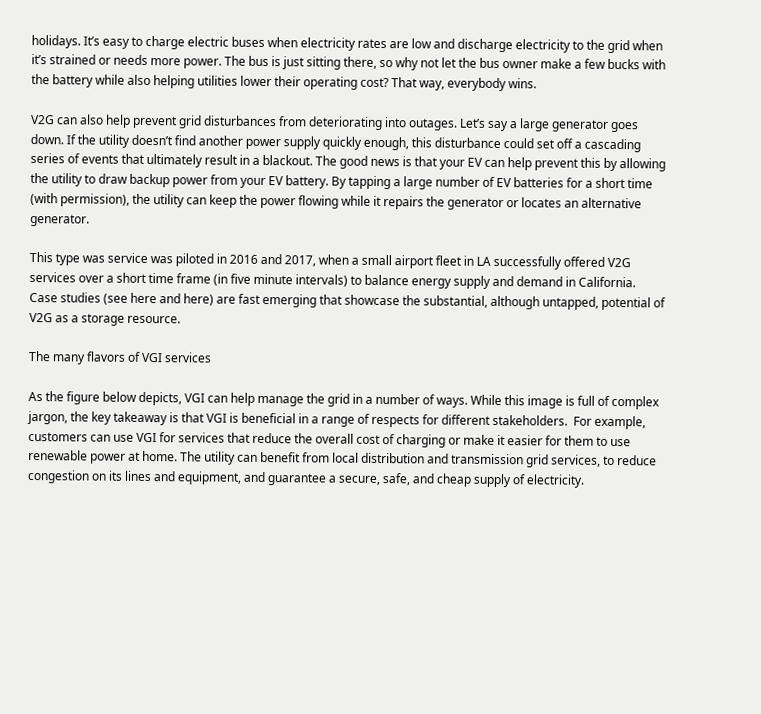holidays. It’s easy to charge electric buses when electricity rates are low and discharge electricity to the grid when it’s strained or needs more power. The bus is just sitting there, so why not let the bus owner make a few bucks with the battery while also helping utilities lower their operating cost? That way, everybody wins.

V2G can also help prevent grid disturbances from deteriorating into outages. Let’s say a large generator goes down. If the utility doesn’t find another power supply quickly enough, this disturbance could set off a cascading series of events that ultimately result in a blackout. The good news is that your EV can help prevent this by allowing the utility to draw backup power from your EV battery. By tapping a large number of EV batteries for a short time (with permission), the utility can keep the power flowing while it repairs the generator or locates an alternative generator.

This type was service was piloted in 2016 and 2017, when a small airport fleet in LA successfully offered V2G services over a short time frame (in five minute intervals) to balance energy supply and demand in California. Case studies (see here and here) are fast emerging that showcase the substantial, although untapped, potential of V2G as a storage resource.

The many flavors of VGI services

As the figure below depicts, VGI can help manage the grid in a number of ways. While this image is full of complex jargon, the key takeaway is that VGI is beneficial in a range of respects for different stakeholders.  For example, customers can use VGI for services that reduce the overall cost of charging or make it easier for them to use renewable power at home. The utility can benefit from local distribution and transmission grid services, to reduce congestion on its lines and equipment, and guarantee a secure, safe, and cheap supply of electricity.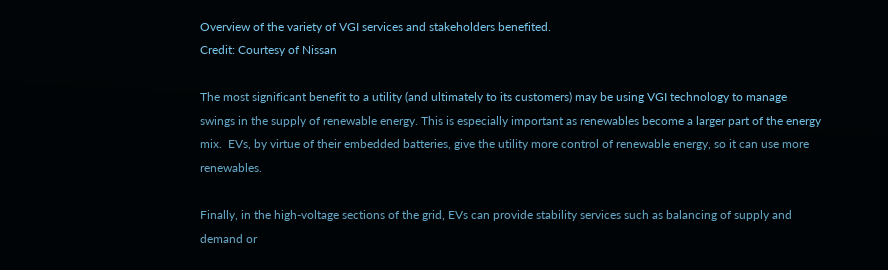Overview of the variety of VGI services and stakeholders benefited.
Credit: Courtesy of Nissan

The most significant benefit to a utility (and ultimately to its customers) may be using VGI technology to manage swings in the supply of renewable energy. This is especially important as renewables become a larger part of the energy mix.  EVs, by virtue of their embedded batteries, give the utility more control of renewable energy, so it can use more renewables.

Finally, in the high-voltage sections of the grid, EVs can provide stability services such as balancing of supply and demand or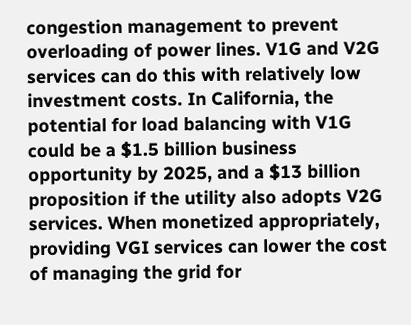congestion management to prevent overloading of power lines. V1G and V2G services can do this with relatively low investment costs. In California, the potential for load balancing with V1G could be a $1.5 billion business opportunity by 2025, and a $13 billion proposition if the utility also adopts V2G services. When monetized appropriately, providing VGI services can lower the cost of managing the grid for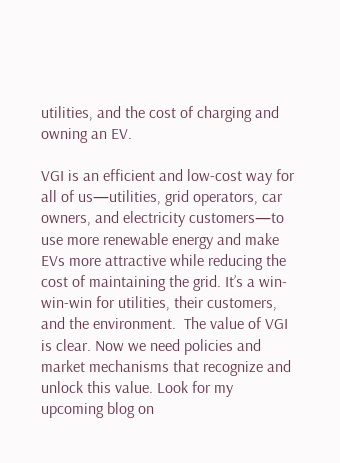utilities, and the cost of charging and owning an EV.

VGI is an efficient and low-cost way for all of us—utilities, grid operators, car owners, and electricity customers—to use more renewable energy and make EVs more attractive while reducing the cost of maintaining the grid. It’s a win-win-win for utilities, their customers, and the environment.  The value of VGI is clear. Now we need policies and market mechanisms that recognize and unlock this value. Look for my upcoming blog on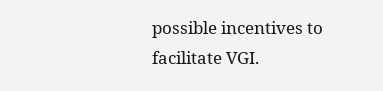possible incentives to facilitate VGI.